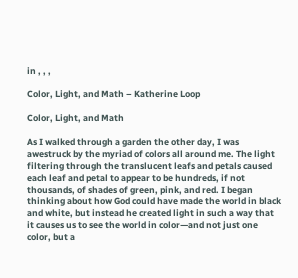in , , ,

Color, Light, and Math – Katherine Loop

Color, Light, and Math

As I walked through a garden the other day, I was awestruck by the myriad of colors all around me. The light filtering through the translucent leafs and petals caused each leaf and petal to appear to be hundreds, if not thousands, of shades of green, pink, and red. I began thinking about how God could have made the world in black and white, but instead he created light in such a way that it causes us to see the world in color—and not just one color, but a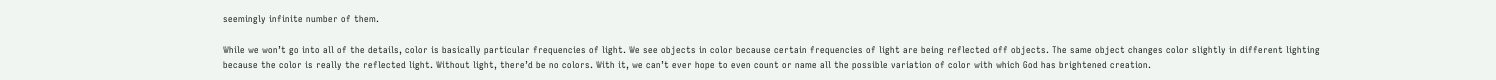seemingly infinite number of them.

While we won’t go into all of the details, color is basically particular frequencies of light. We see objects in color because certain frequencies of light are being reflected off objects. The same object changes color slightly in different lighting because the color is really the reflected light. Without light, there’d be no colors. With it, we can’t ever hope to even count or name all the possible variation of color with which God has brightened creation.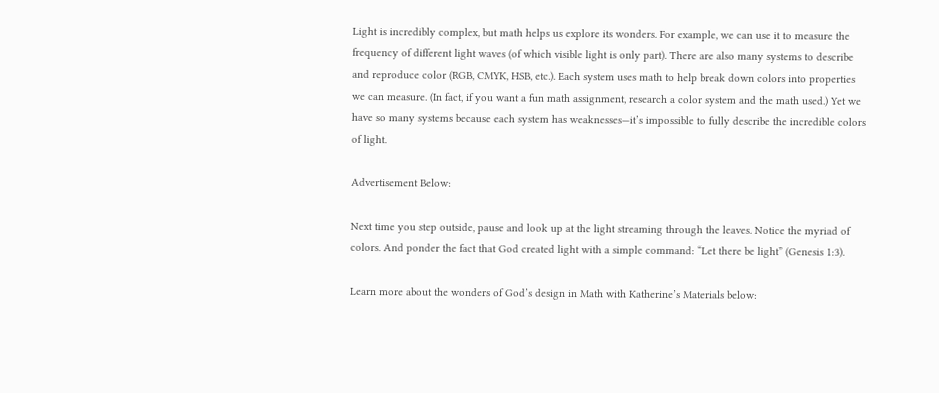Light is incredibly complex, but math helps us explore its wonders. For example, we can use it to measure the frequency of different light waves (of which visible light is only part). There are also many systems to describe and reproduce color (RGB, CMYK, HSB, etc.). Each system uses math to help break down colors into properties we can measure. (In fact, if you want a fun math assignment, research a color system and the math used.) Yet we have so many systems because each system has weaknesses—it’s impossible to fully describe the incredible colors of light.

Advertisement Below:

Next time you step outside, pause and look up at the light streaming through the leaves. Notice the myriad of colors. And ponder the fact that God created light with a simple command: “Let there be light” (Genesis 1:3).

Learn more about the wonders of God’s design in Math with Katherine’s Materials below: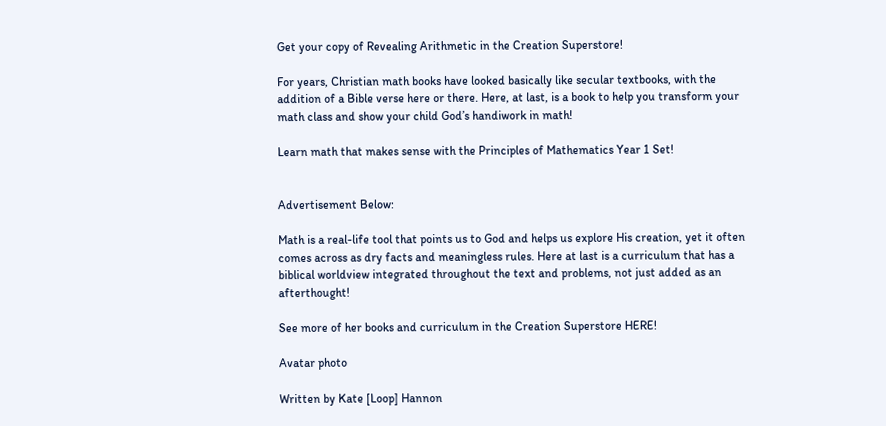Get your copy of Revealing Arithmetic in the Creation Superstore!

For years, Christian math books have looked basically like secular textbooks, with the addition of a Bible verse here or there. Here, at last, is a book to help you transform your math class and show your child God’s handiwork in math!

Learn math that makes sense with the Principles of Mathematics Year 1 Set!


Advertisement Below:

Math is a real-life tool that points us to God and helps us explore His creation, yet it often comes across as dry facts and meaningless rules. Here at last is a curriculum that has a biblical worldview integrated throughout the text and problems, not just added as an afterthought!

See more of her books and curriculum in the Creation Superstore HERE!

Avatar photo

Written by Kate [Loop] Hannon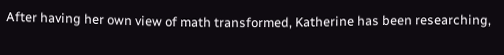After having her own view of math transformed, Katherine has been researching,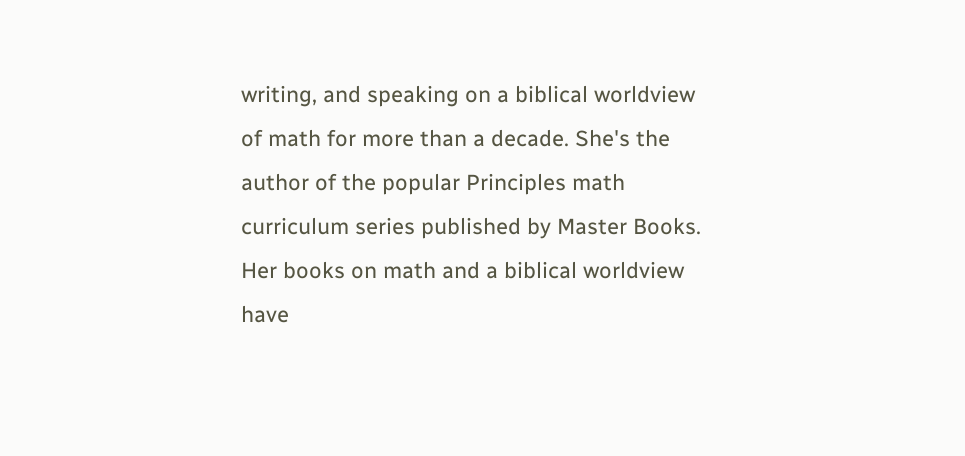writing, and speaking on a biblical worldview of math for more than a decade. She's the author of the popular Principles math curriculum series published by Master Books. Her books on math and a biblical worldview have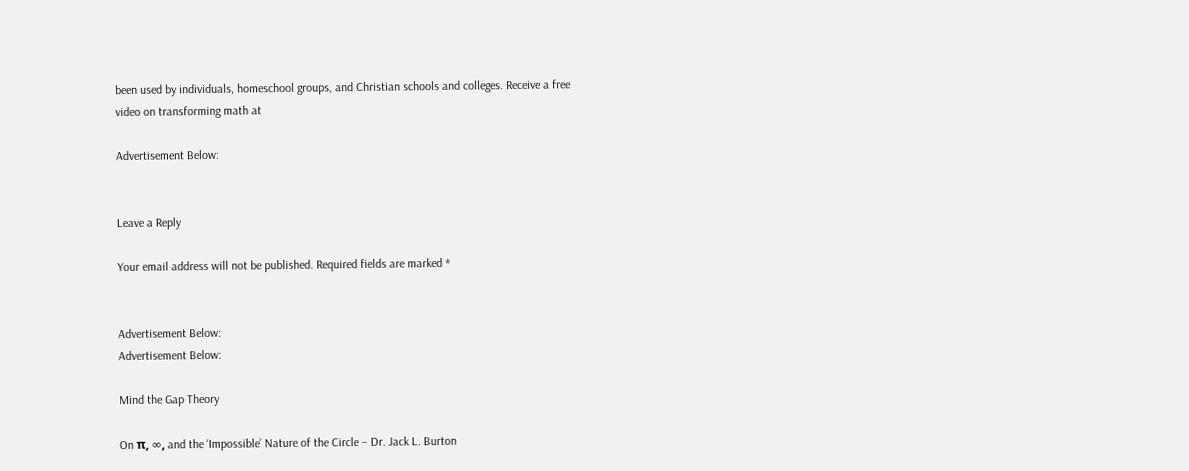been used by individuals, homeschool groups, and Christian schools and colleges. Receive a free video on transforming math at

Advertisement Below:


Leave a Reply

Your email address will not be published. Required fields are marked *


Advertisement Below:
Advertisement Below:

Mind the Gap Theory

On π, ∞, and the ‘Impossible’ Nature of the Circle – Dr. Jack L. Burton